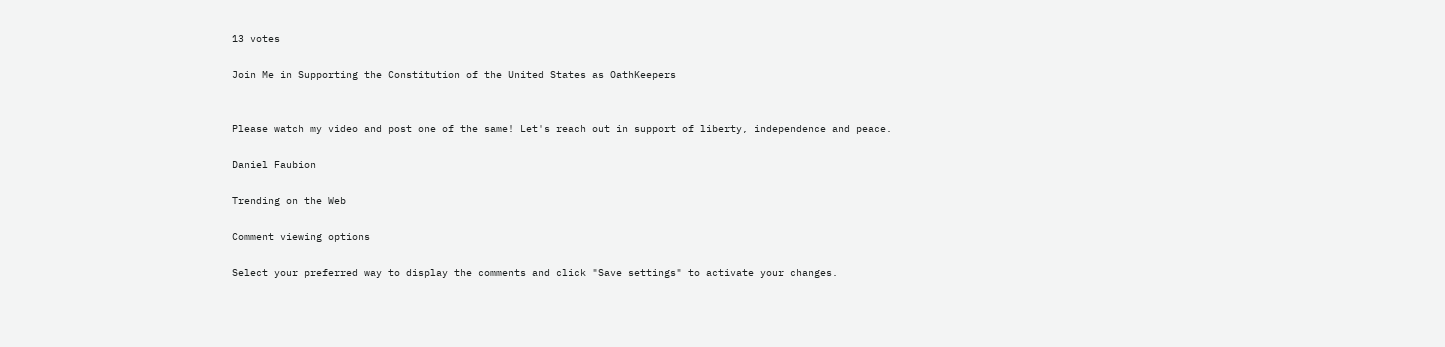13 votes

Join Me in Supporting the Constitution of the United States as OathKeepers


Please watch my video and post one of the same! Let's reach out in support of liberty, independence and peace.

Daniel Faubion

Trending on the Web

Comment viewing options

Select your preferred way to display the comments and click "Save settings" to activate your changes.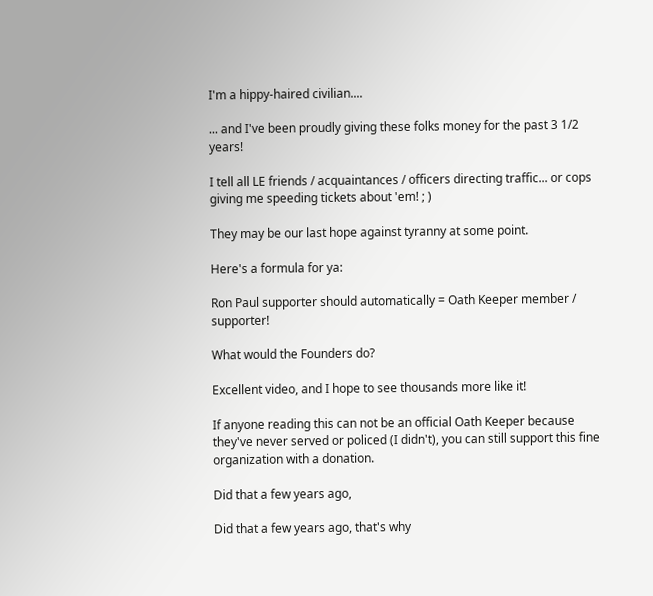I'm a hippy-haired civilian....

... and I've been proudly giving these folks money for the past 3 1/2 years!

I tell all LE friends / acquaintances / officers directing traffic... or cops giving me speeding tickets about 'em! ; )

They may be our last hope against tyranny at some point.

Here's a formula for ya:

Ron Paul supporter should automatically = Oath Keeper member / supporter!

What would the Founders do?

Excellent video, and I hope to see thousands more like it!

If anyone reading this can not be an official Oath Keeper because they've never served or policed (I didn't), you can still support this fine organization with a donation.

Did that a few years ago,

Did that a few years ago, that's why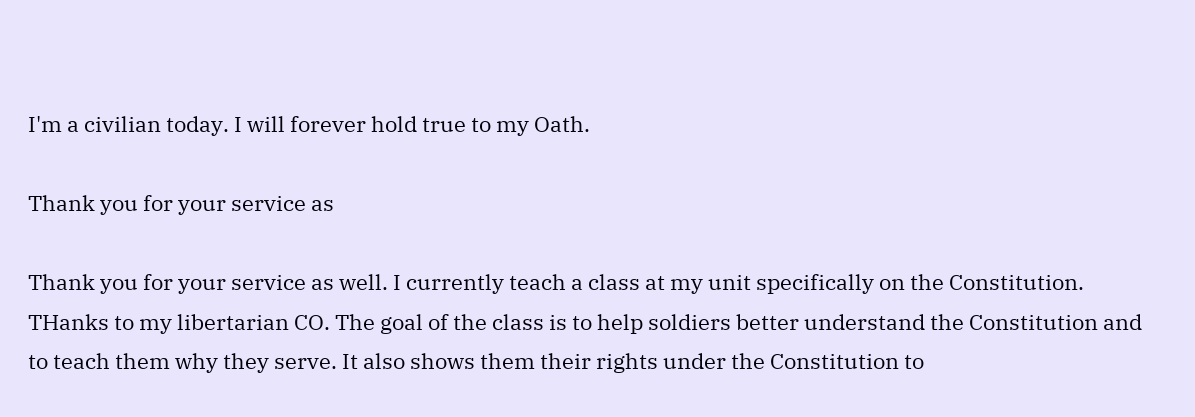I'm a civilian today. I will forever hold true to my Oath.

Thank you for your service as

Thank you for your service as well. I currently teach a class at my unit specifically on the Constitution. THanks to my libertarian CO. The goal of the class is to help soldiers better understand the Constitution and to teach them why they serve. It also shows them their rights under the Constitution to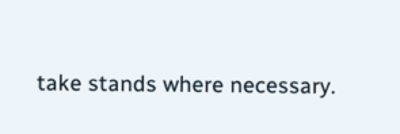take stands where necessary.